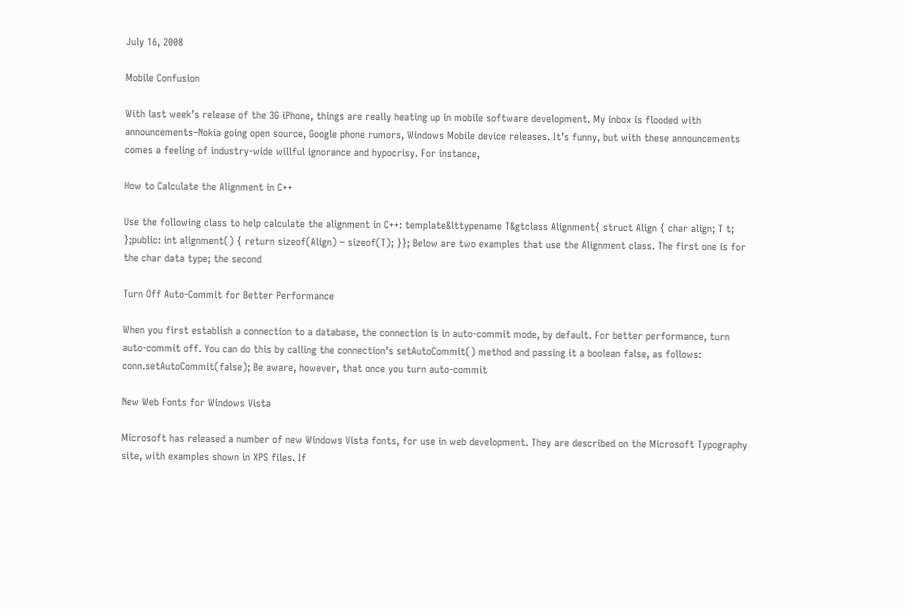July 16, 2008

Mobile Confusion

With last week’s release of the 3G iPhone, things are really heating up in mobile software development. My inbox is flooded with announcements–Nokia going open source, Google phone rumors, Windows Mobile device releases. It’s funny, but with these announcements comes a feeling of industry-wide willful ignorance and hypocrisy. For instance,

How to Calculate the Alignment in C++

Use the following class to help calculate the alignment in C++: template&lttypename T&gtclass Alignment{ struct Align { char align; T t; };public: int alignment() { return sizeof(Align) – sizeof(T); }}; Below are two examples that use the Alignment class. The first one is for the char data type; the second

Turn Off Auto-Commit for Better Performance

When you first establish a connection to a database, the connection is in auto-commit mode, by default. For better performance, turn auto-commit off. You can do this by calling the connection’s setAutoCommit() method and passing it a boolean false, as follows: conn.setAutoCommit(false); Be aware, however, that once you turn auto-commit

New Web Fonts for Windows Vista

Microsoft has released a number of new Windows Vista fonts, for use in web development. They are described on the Microsoft Typography site, with examples shown in XPS files. If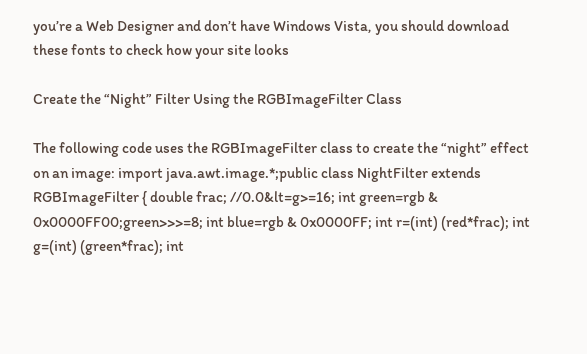you’re a Web Designer and don’t have Windows Vista, you should download these fonts to check how your site looks

Create the “Night” Filter Using the RGBImageFilter Class

The following code uses the RGBImageFilter class to create the “night” effect on an image: import java.awt.image.*;public class NightFilter extends RGBImageFilter { double frac; //0.0&lt=g>=16; int green=rgb & 0x0000FF00;green>>>=8; int blue=rgb & 0x0000FF; int r=(int) (red*frac); int g=(int) (green*frac); int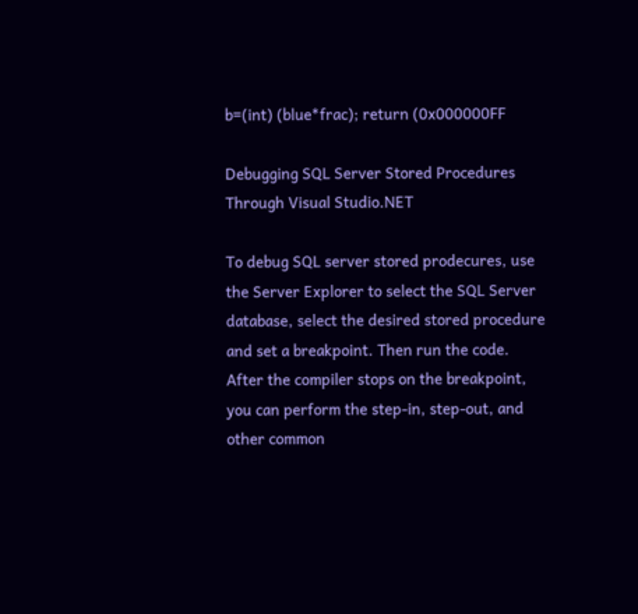b=(int) (blue*frac); return (0x000000FF

Debugging SQL Server Stored Procedures Through Visual Studio.NET

To debug SQL server stored prodecures, use the Server Explorer to select the SQL Server database, select the desired stored procedure and set a breakpoint. Then run the code. After the compiler stops on the breakpoint, you can perform the step-in, step-out, and other common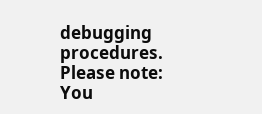debugging procedures. Please note: You